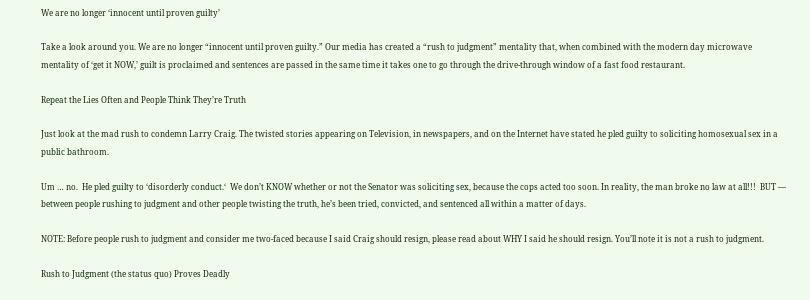We are no longer ‘innocent until proven guilty’

Take a look around you. We are no longer “innocent until proven guilty.” Our media has created a “rush to judgment” mentality that, when combined with the modern day microwave mentality of ‘get it NOW,’ guilt is proclaimed and sentences are passed in the same time it takes one to go through the drive-through window of a fast food restaurant.

Repeat the Lies Often and People Think They’re Truth

Just look at the mad rush to condemn Larry Craig. The twisted stories appearing on Television, in newspapers, and on the Internet have stated he pled guilty to soliciting homosexual sex in a public bathroom.

Um … no.  He pled guilty to ‘disorderly conduct.‘  We don’t KNOW whether or not the Senator was soliciting sex, because the cops acted too soon. In reality, the man broke no law at all!!!  BUT — between people rushing to judgment and other people twisting the truth, he’s been tried, convicted, and sentenced all within a matter of days.

NOTE: Before people rush to judgment and consider me two-faced because I said Craig should resign, please read about WHY I said he should resign. You’ll note it is not a rush to judgment.

Rush to Judgment (the status quo) Proves Deadly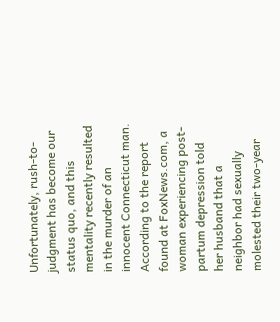Unfortunately, rush-to-judgment has become our status quo, and this mentality recently resulted in the murder of an innocent Connecticut man.  According to the report found at FoxNews.com, a woman experiencing post-partum depression told her husband that a neighbor had sexually molested their two-year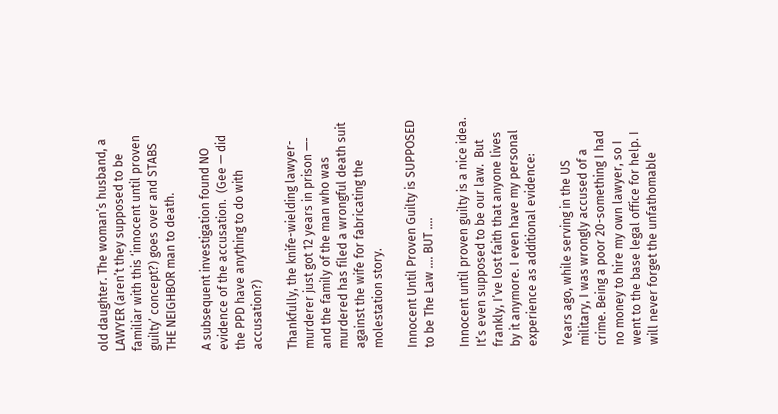old daughter. The woman’s husband, a LAWYER (aren’t they supposed to be familiar with this ‘innocent until proven guilty’ concept?) goes over and STABS THE NEIGHBOR man to death.

A subsequent investigation found NO evidence of the accusation.  (Gee — did the PPD have anything to do with accusation?)

Thankfully, the knife-wielding lawyer-murderer just got 12 years in prison —- and the family of the man who was murdered has filed a wrongful death suit against the wife for fabricating the molestation story.

Innocent Until Proven Guilty is SUPPOSED to be The Law …. BUT ….

Innocent until proven guilty is a nice idea.  It’s even supposed to be our law.  But frankly, I’ve lost faith that anyone lives by it anymore. I even have my personal experience as additional evidence:

Years ago, while serving in the US military, I was wrongly accused of a crime. Being a poor 20-something I had no money to hire my own lawyer, so I went to the base legal office for help. I will never forget the unfathomable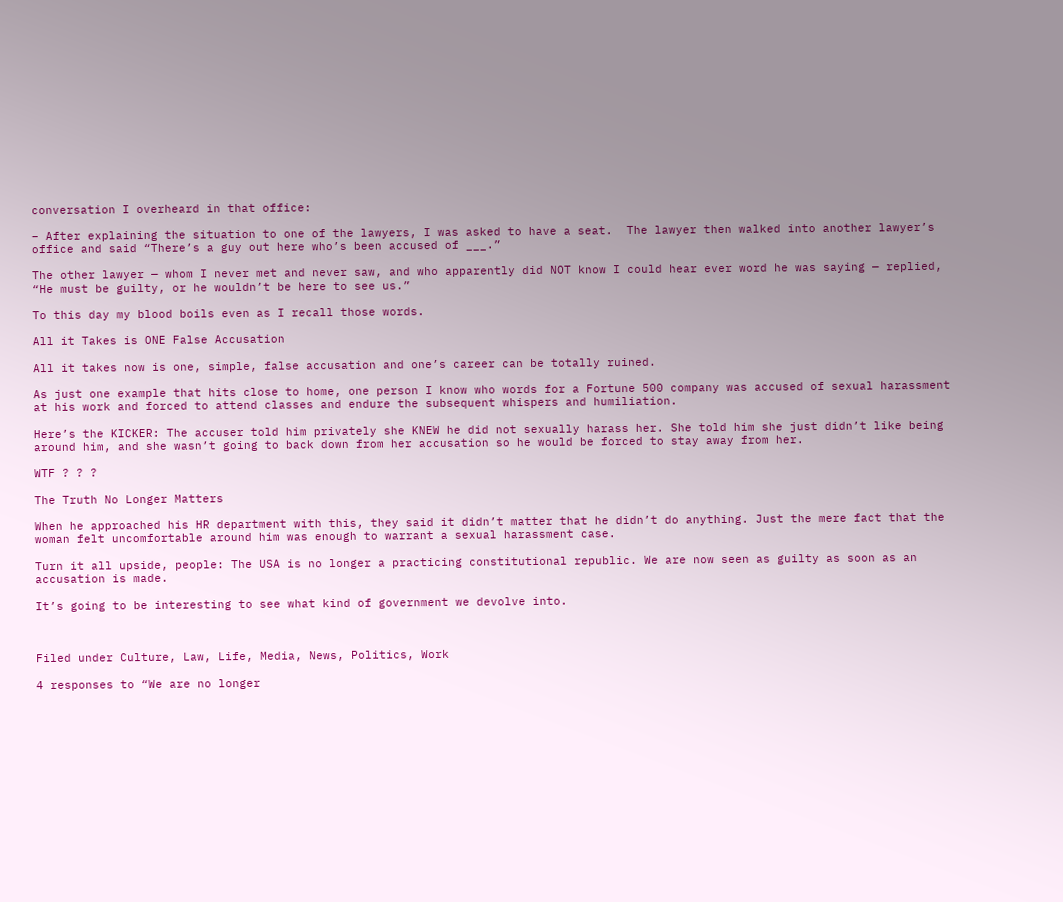conversation I overheard in that office:

– After explaining the situation to one of the lawyers, I was asked to have a seat.  The lawyer then walked into another lawyer’s office and said “There’s a guy out here who’s been accused of ___.”

The other lawyer — whom I never met and never saw, and who apparently did NOT know I could hear ever word he was saying — replied, “He must be guilty, or he wouldn’t be here to see us.”

To this day my blood boils even as I recall those words.

All it Takes is ONE False Accusation

All it takes now is one, simple, false accusation and one’s career can be totally ruined.

As just one example that hits close to home, one person I know who words for a Fortune 500 company was accused of sexual harassment at his work and forced to attend classes and endure the subsequent whispers and humiliation.

Here’s the KICKER: The accuser told him privately she KNEW he did not sexually harass her. She told him she just didn’t like being around him, and she wasn’t going to back down from her accusation so he would be forced to stay away from her.

WTF ? ? ?

The Truth No Longer Matters

When he approached his HR department with this, they said it didn’t matter that he didn’t do anything. Just the mere fact that the woman felt uncomfortable around him was enough to warrant a sexual harassment case.

Turn it all upside, people: The USA is no longer a practicing constitutional republic. We are now seen as guilty as soon as an accusation is made.

It’s going to be interesting to see what kind of government we devolve into.



Filed under Culture, Law, Life, Media, News, Politics, Work

4 responses to “We are no longer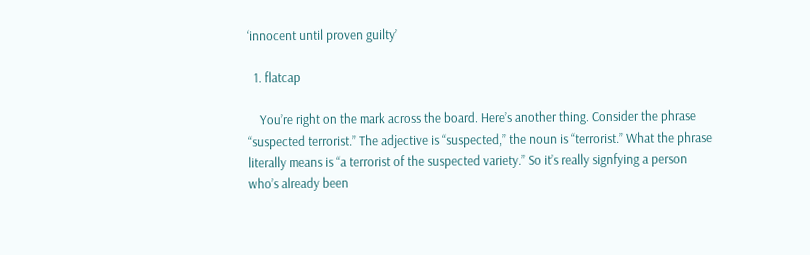‘innocent until proven guilty’

  1. flatcap

    You’re right on the mark across the board. Here’s another thing. Consider the phrase “suspected terrorist.” The adjective is “suspected,” the noun is “terrorist.” What the phrase literally means is “a terrorist of the suspected variety.” So it’s really signfying a person who’s already been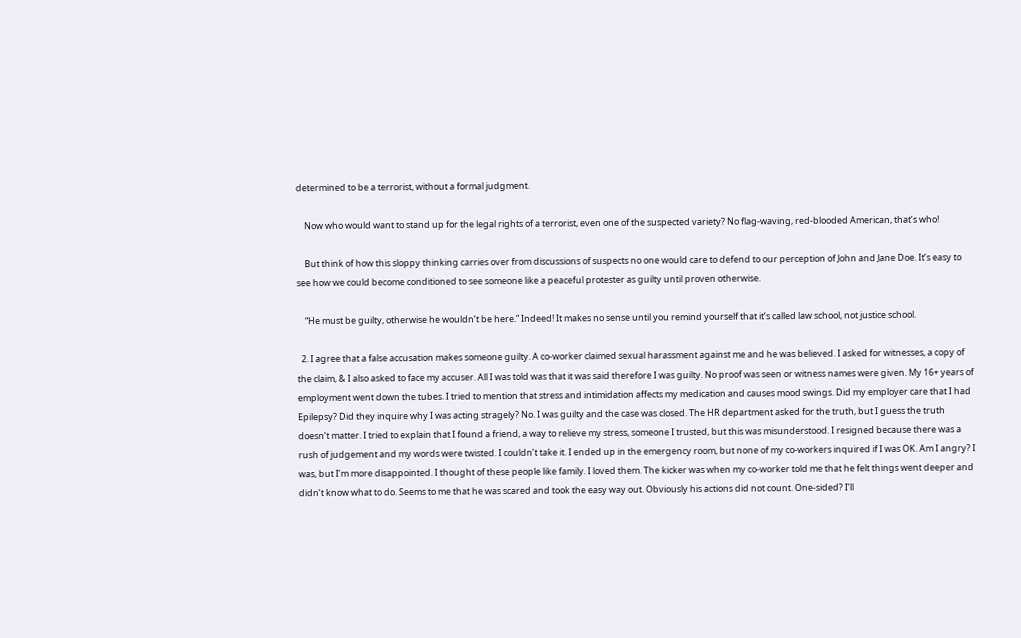determined to be a terrorist, without a formal judgment.

    Now who would want to stand up for the legal rights of a terrorist, even one of the suspected variety? No flag-waving, red-blooded American, that’s who!

    But think of how this sloppy thinking carries over from discussions of suspects no one would care to defend to our perception of John and Jane Doe. It’s easy to see how we could become conditioned to see someone like a peaceful protester as guilty until proven otherwise.

    “He must be guilty, otherwise he wouldn’t be here.” Indeed! It makes no sense until you remind yourself that it’s called law school, not justice school.

  2. I agree that a false accusation makes someone guilty. A co-worker claimed sexual harassment against me and he was believed. I asked for witnesses, a copy of the claim, & I also asked to face my accuser. All I was told was that it was said therefore I was guilty. No proof was seen or witness names were given. My 16+ years of employment went down the tubes. I tried to mention that stress and intimidation affects my medication and causes mood swings. Did my employer care that I had Epilepsy? Did they inquire why I was acting stragely? No. I was guilty and the case was closed. The HR department asked for the truth, but I guess the truth doesn’t matter. I tried to explain that I found a friend, a way to relieve my stress, someone I trusted, but this was misunderstood. I resigned because there was a rush of judgement and my words were twisted. I couldn’t take it. I ended up in the emergency room, but none of my co-workers inquired if I was OK. Am I angry? I was, but I’m more disappointed. I thought of these people like family. I loved them. The kicker was when my co-worker told me that he felt things went deeper and didn’t know what to do. Seems to me that he was scared and took the easy way out. Obviously his actions did not count. One-sided? I’ll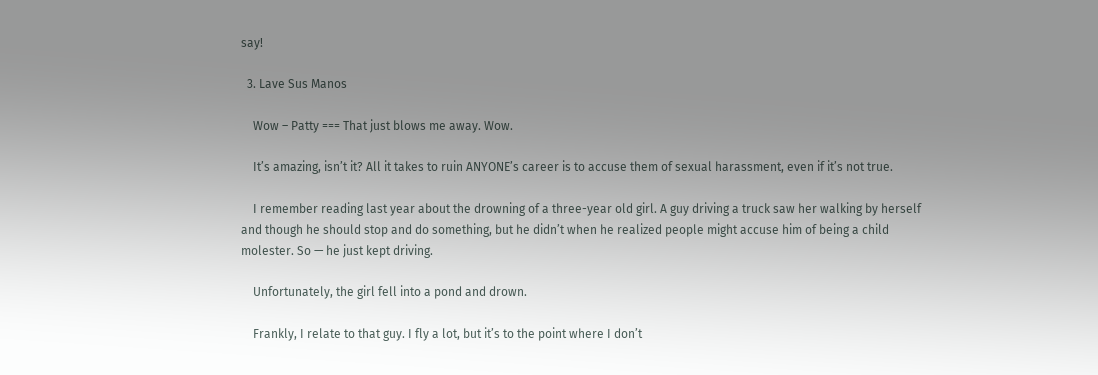say!

  3. Lave Sus Manos

    Wow – Patty === That just blows me away. Wow.

    It’s amazing, isn’t it? All it takes to ruin ANYONE’s career is to accuse them of sexual harassment, even if it’s not true.

    I remember reading last year about the drowning of a three-year old girl. A guy driving a truck saw her walking by herself and though he should stop and do something, but he didn’t when he realized people might accuse him of being a child molester. So — he just kept driving.

    Unfortunately, the girl fell into a pond and drown.

    Frankly, I relate to that guy. I fly a lot, but it’s to the point where I don’t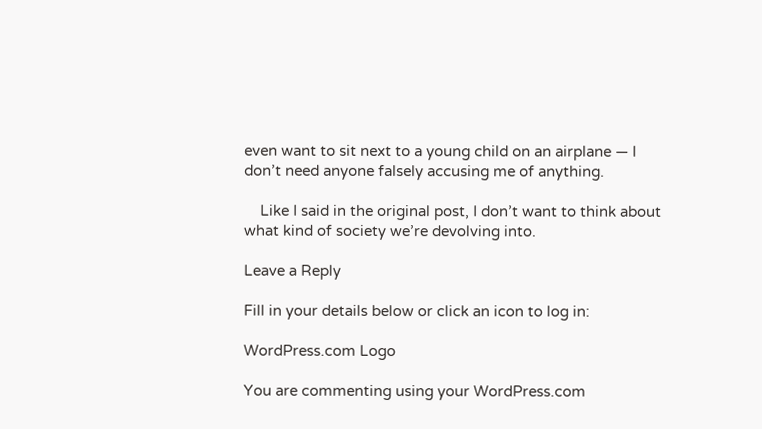even want to sit next to a young child on an airplane — I don’t need anyone falsely accusing me of anything.

    Like I said in the original post, I don’t want to think about what kind of society we’re devolving into.

Leave a Reply

Fill in your details below or click an icon to log in:

WordPress.com Logo

You are commenting using your WordPress.com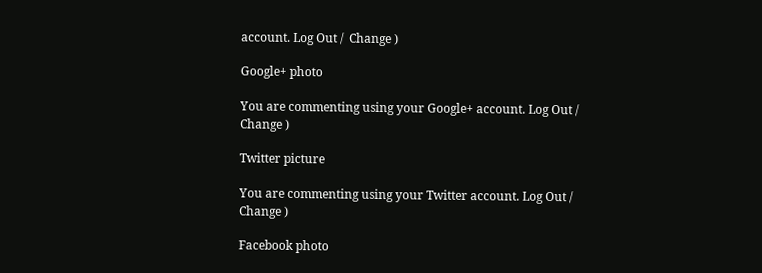account. Log Out /  Change )

Google+ photo

You are commenting using your Google+ account. Log Out /  Change )

Twitter picture

You are commenting using your Twitter account. Log Out /  Change )

Facebook photo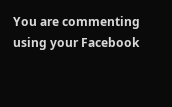You are commenting using your Facebook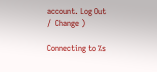account. Log Out /  Change )

Connecting to %s